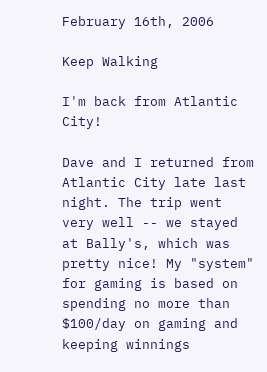February 16th, 2006

Keep Walking

I'm back from Atlantic City!

Dave and I returned from Atlantic City late last night. The trip went very well -- we stayed at Bally's, which was pretty nice! My "system" for gaming is based on spending no more than $100/day on gaming and keeping winnings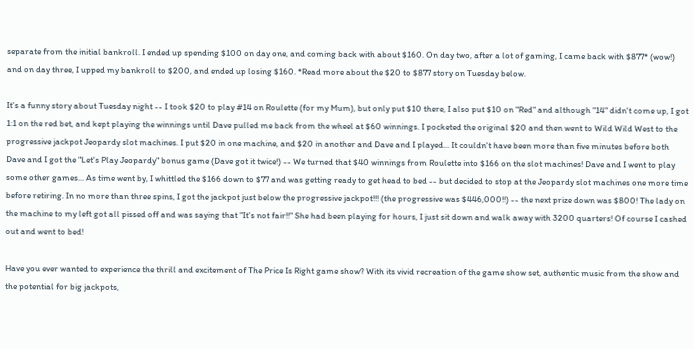separate from the initial bankroll. I ended up spending $100 on day one, and coming back with about $160. On day two, after a lot of gaming, I came back with $877* (wow!) and on day three, I upped my bankroll to $200, and ended up losing $160. *Read more about the $20 to $877 story on Tuesday below.

It's a funny story about Tuesday night -- I took $20 to play #14 on Roulette (for my Mum), but only put $10 there, I also put $10 on "Red" and although "14" didn't come up, I got 1:1 on the red bet, and kept playing the winnings until Dave pulled me back from the wheel at $60 winnings. I pocketed the original $20 and then went to Wild Wild West to the progressive jackpot Jeopardy slot machines. I put $20 in one machine, and $20 in another and Dave and I played... It couldn't have been more than five minutes before both Dave and I got the "Let's Play Jeopardy" bonus game (Dave got it twice!) -- We turned that $40 winnings from Roulette into $166 on the slot machines! Dave and I went to play some other games... As time went by, I whittled the $166 down to $77 and was getting ready to get head to bed -- but decided to stop at the Jeopardy slot machines one more time before retiring. In no more than three spins, I got the jackpot just below the progressive jackpot!!! (the progressive was $446,000!!) -- the next prize down was $800! The lady on the machine to my left got all pissed off and was saying that "It's not fair!!" She had been playing for hours, I just sit down and walk away with 3200 quarters! Of course I cashed out and went to bed!

Have you ever wanted to experience the thrill and excitement of The Price Is Right game show? With its vivid recreation of the game show set, authentic music from the show and the potential for big jackpots,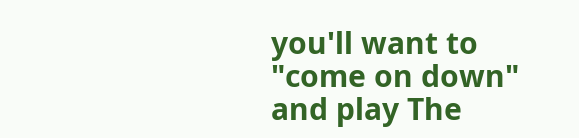you'll want to "come on down" and play The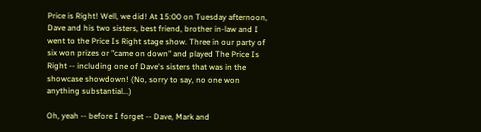Price is Right! Well, we did! At 15:00 on Tuesday afternoon, Dave and his two sisters, best friend, brother in-law and I went to the Price Is Right stage show. Three in our party of six won prizes or "came on down" and played The Price Is Right -- including one of Dave's sisters that was in the showcase showdown! (No, sorry to say, no one won anything substantial...)

Oh, yeah -- before I forget -- Dave, Mark and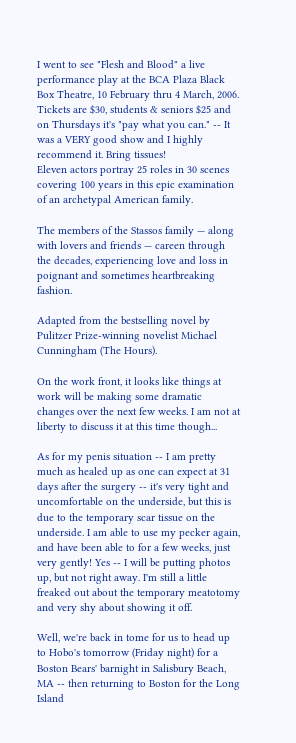I went to see "Flesh and Blood" a live performance play at the BCA Plaza Black Box Theatre, 10 February thru 4 March, 2006. Tickets are $30, students & seniors $25 and on Thursdays it's "pay what you can." -- It was a VERY good show and I highly recommend it. Bring tissues!
Eleven actors portray 25 roles in 30 scenes covering 100 years in this epic examination of an archetypal American family.

The members of the Stassos family — along with lovers and friends — careen through the decades, experiencing love and loss in poignant and sometimes heartbreaking fashion.

Adapted from the bestselling novel by Pulitzer Prize-winning novelist Michael Cunningham (The Hours).

On the work front, it looks like things at work will be making some dramatic changes over the next few weeks. I am not at liberty to discuss it at this time though...

As for my penis situation -- I am pretty much as healed up as one can expect at 31 days after the surgery -- it's very tight and uncomfortable on the underside, but this is due to the temporary scar tissue on the underside. I am able to use my pecker again, and have been able to for a few weeks, just very gently! Yes -- I will be putting photos up, but not right away. I'm still a little freaked out about the temporary meatotomy and very shy about showing it off.

Well, we're back in tome for us to head up to Hobo's tomorrow (Friday night) for a Boston Bears' barnight in Salisbury Beach, MA -- then returning to Boston for the Long Island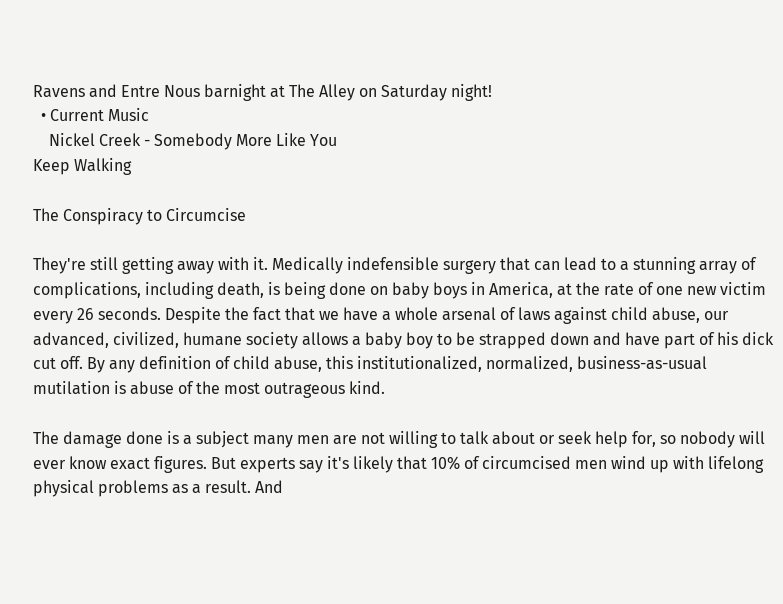Ravens and Entre Nous barnight at The Alley on Saturday night!
  • Current Music
    Nickel Creek - Somebody More Like You
Keep Walking

The Conspiracy to Circumcise

They're still getting away with it. Medically indefensible surgery that can lead to a stunning array of complications, including death, is being done on baby boys in America, at the rate of one new victim every 26 seconds. Despite the fact that we have a whole arsenal of laws against child abuse, our advanced, civilized, humane society allows a baby boy to be strapped down and have part of his dick cut off. By any definition of child abuse, this institutionalized, normalized, business-as-usual mutilation is abuse of the most outrageous kind.

The damage done is a subject many men are not willing to talk about or seek help for, so nobody will ever know exact figures. But experts say it's likely that 10% of circumcised men wind up with lifelong physical problems as a result. And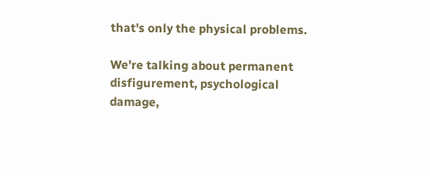that's only the physical problems.

We're talking about permanent disfigurement, psychological damage,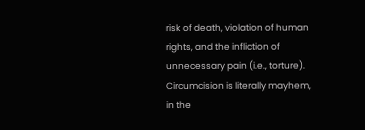risk of death, violation of human rights, and the infliction of unnecessary pain (i.e., torture). Circumcision is literally mayhem, in the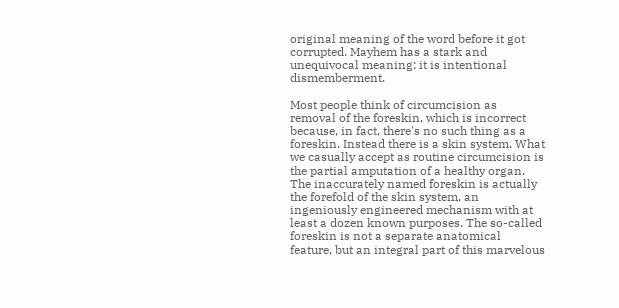original meaning of the word before it got corrupted. Mayhem has a stark and unequivocal meaning: it is intentional dismemberment.

Most people think of circumcision as removal of the foreskin, which is incorrect because, in fact, there's no such thing as a foreskin. Instead there is a skin system. What we casually accept as routine circumcision is the partial amputation of a healthy organ. The inaccurately named foreskin is actually the forefold of the skin system, an ingeniously engineered mechanism with at least a dozen known purposes. The so-called foreskin is not a separate anatomical feature, but an integral part of this marvelous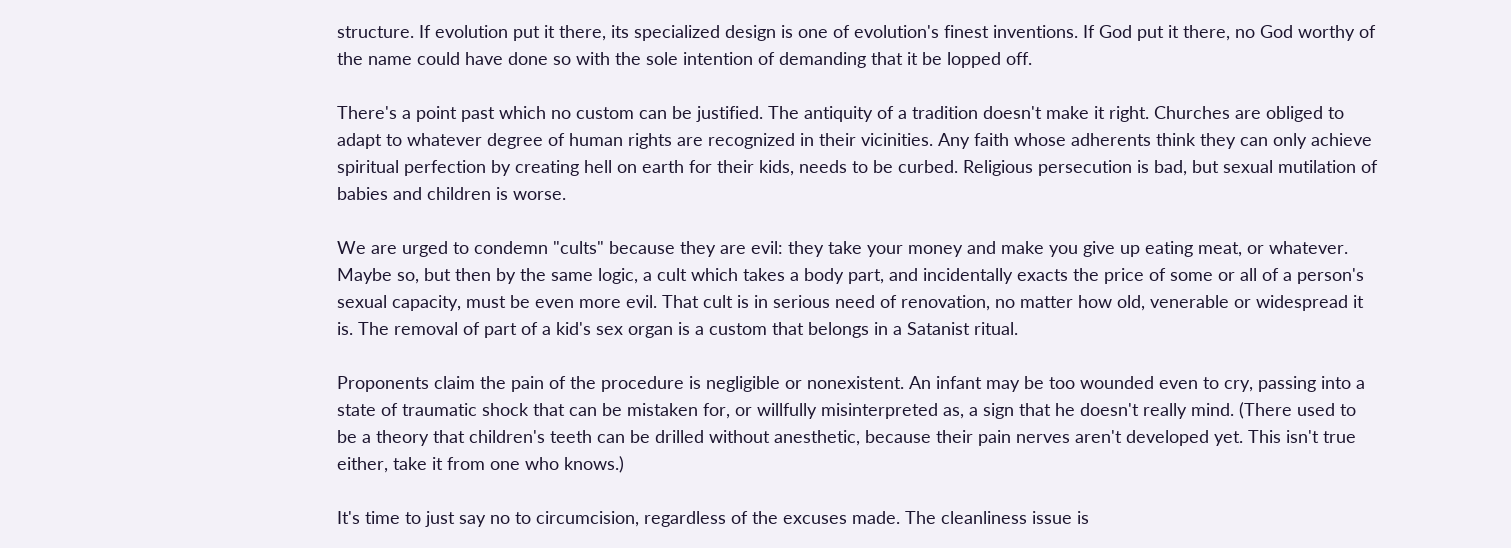structure. If evolution put it there, its specialized design is one of evolution's finest inventions. If God put it there, no God worthy of the name could have done so with the sole intention of demanding that it be lopped off.

There's a point past which no custom can be justified. The antiquity of a tradition doesn't make it right. Churches are obliged to adapt to whatever degree of human rights are recognized in their vicinities. Any faith whose adherents think they can only achieve spiritual perfection by creating hell on earth for their kids, needs to be curbed. Religious persecution is bad, but sexual mutilation of babies and children is worse.

We are urged to condemn "cults" because they are evil: they take your money and make you give up eating meat, or whatever. Maybe so, but then by the same logic, a cult which takes a body part, and incidentally exacts the price of some or all of a person's sexual capacity, must be even more evil. That cult is in serious need of renovation, no matter how old, venerable or widespread it is. The removal of part of a kid's sex organ is a custom that belongs in a Satanist ritual.

Proponents claim the pain of the procedure is negligible or nonexistent. An infant may be too wounded even to cry, passing into a state of traumatic shock that can be mistaken for, or willfully misinterpreted as, a sign that he doesn't really mind. (There used to be a theory that children's teeth can be drilled without anesthetic, because their pain nerves aren't developed yet. This isn't true either, take it from one who knows.)

It's time to just say no to circumcision, regardless of the excuses made. The cleanliness issue is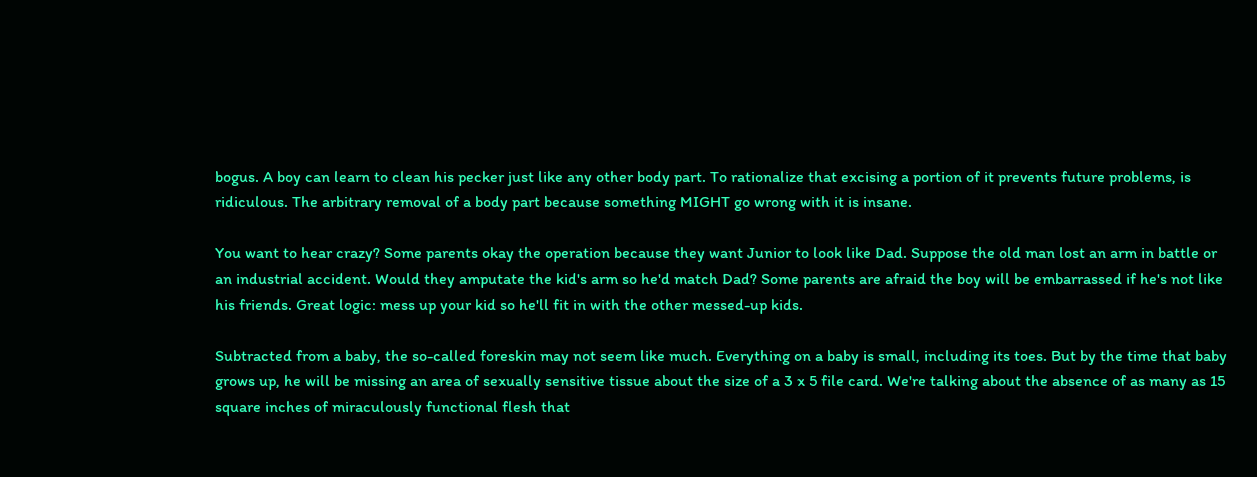bogus. A boy can learn to clean his pecker just like any other body part. To rationalize that excising a portion of it prevents future problems, is ridiculous. The arbitrary removal of a body part because something MIGHT go wrong with it is insane.

You want to hear crazy? Some parents okay the operation because they want Junior to look like Dad. Suppose the old man lost an arm in battle or an industrial accident. Would they amputate the kid's arm so he'd match Dad? Some parents are afraid the boy will be embarrassed if he's not like his friends. Great logic: mess up your kid so he'll fit in with the other messed-up kids.

Subtracted from a baby, the so-called foreskin may not seem like much. Everything on a baby is small, including its toes. But by the time that baby grows up, he will be missing an area of sexually sensitive tissue about the size of a 3 x 5 file card. We're talking about the absence of as many as 15 square inches of miraculously functional flesh that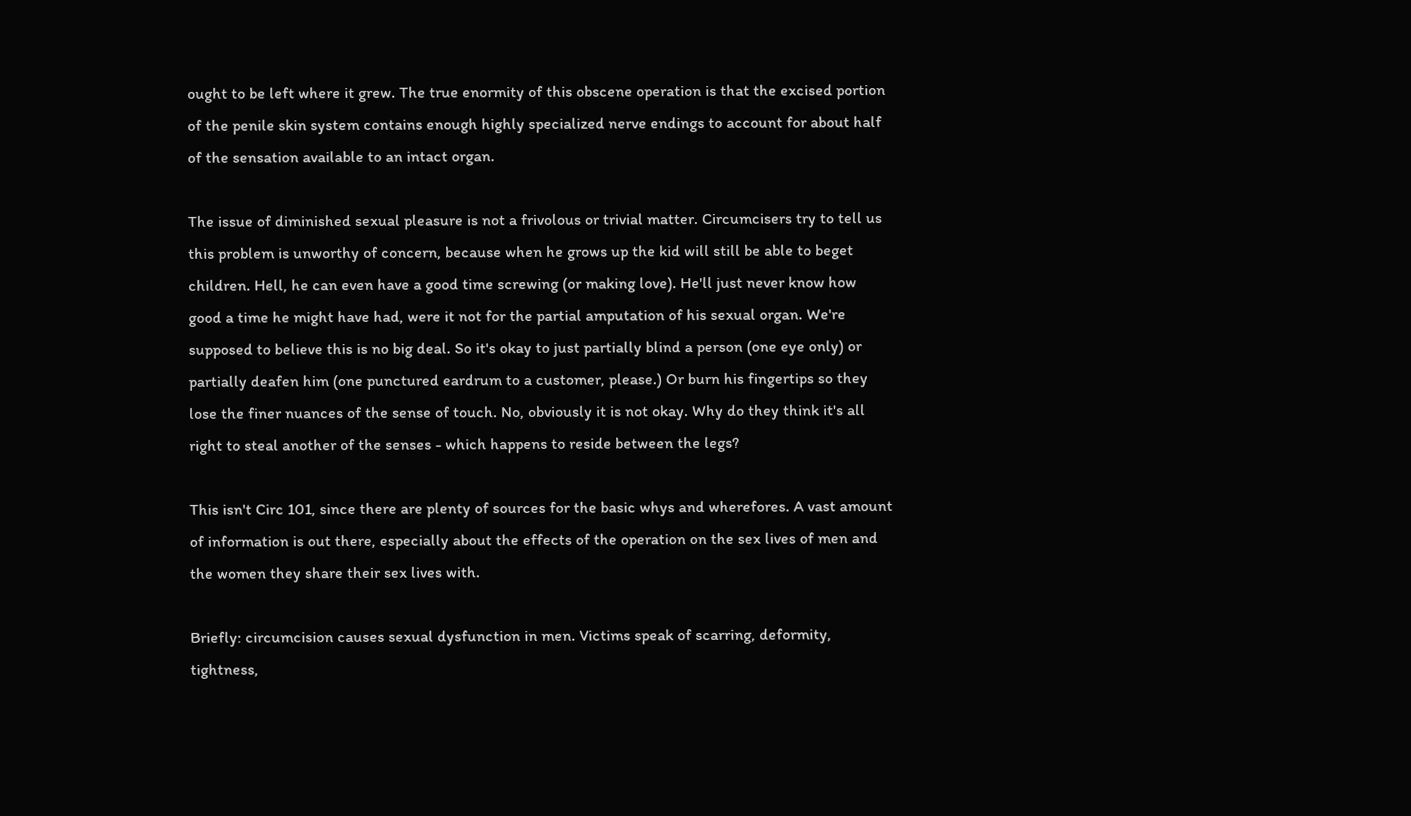ought to be left where it grew. The true enormity of this obscene operation is that the excised portion of the penile skin system contains enough highly specialized nerve endings to account for about half of the sensation available to an intact organ.

The issue of diminished sexual pleasure is not a frivolous or trivial matter. Circumcisers try to tell us this problem is unworthy of concern, because when he grows up the kid will still be able to beget children. Hell, he can even have a good time screwing (or making love). He'll just never know how good a time he might have had, were it not for the partial amputation of his sexual organ. We're supposed to believe this is no big deal. So it's okay to just partially blind a person (one eye only) or partially deafen him (one punctured eardrum to a customer, please.) Or burn his fingertips so they lose the finer nuances of the sense of touch. No, obviously it is not okay. Why do they think it's all right to steal another of the senses - which happens to reside between the legs?

This isn't Circ 101, since there are plenty of sources for the basic whys and wherefores. A vast amount of information is out there, especially about the effects of the operation on the sex lives of men and the women they share their sex lives with.

Briefly: circumcision causes sexual dysfunction in men. Victims speak of scarring, deformity, tightness,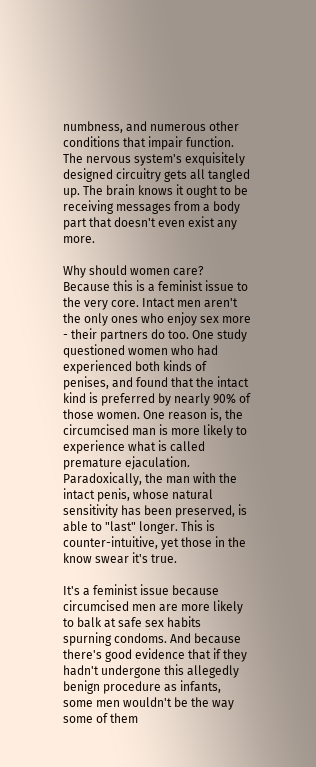numbness, and numerous other conditions that impair function. The nervous system's exquisitely designed circuitry gets all tangled up. The brain knows it ought to be receiving messages from a body part that doesn't even exist any more.

Why should women care? Because this is a feminist issue to the very core. Intact men aren't the only ones who enjoy sex more - their partners do too. One study questioned women who had experienced both kinds of penises, and found that the intact kind is preferred by nearly 90% of those women. One reason is, the circumcised man is more likely to experience what is called premature ejaculation. Paradoxically, the man with the intact penis, whose natural sensitivity has been preserved, is able to "last" longer. This is counter-intuitive, yet those in the know swear it's true.

It's a feminist issue because circumcised men are more likely to balk at safe sex habits spurning condoms. And because there's good evidence that if they hadn't undergone this allegedly benign procedure as infants, some men wouldn't be the way some of them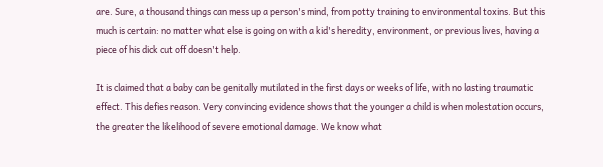are. Sure, a thousand things can mess up a person's mind, from potty training to environmental toxins. But this much is certain: no matter what else is going on with a kid's heredity, environment, or previous lives, having a piece of his dick cut off doesn't help.

It is claimed that a baby can be genitally mutilated in the first days or weeks of life, with no lasting traumatic effect. This defies reason. Very convincing evidence shows that the younger a child is when molestation occurs, the greater the likelihood of severe emotional damage. We know what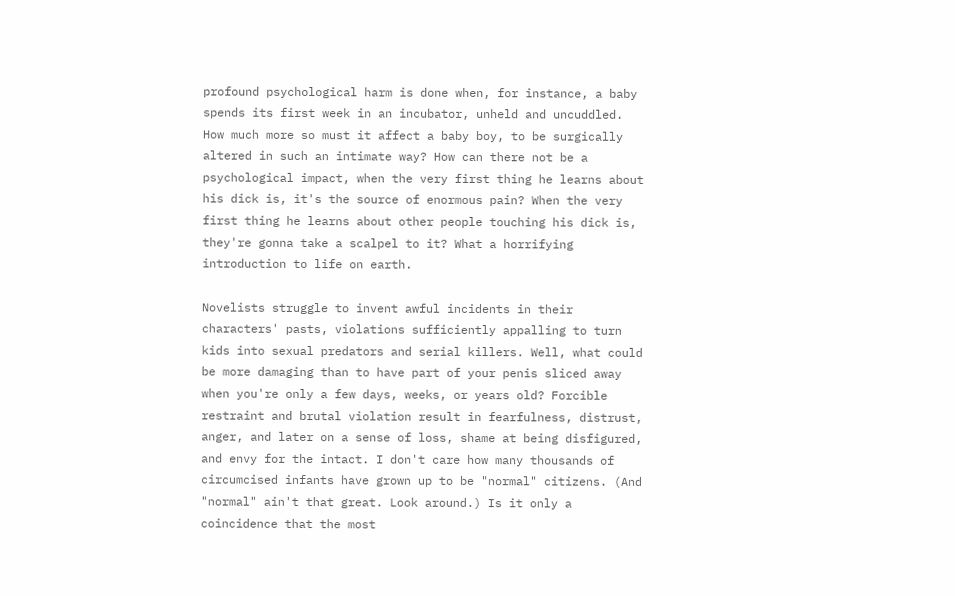profound psychological harm is done when, for instance, a baby spends its first week in an incubator, unheld and uncuddled. How much more so must it affect a baby boy, to be surgically altered in such an intimate way? How can there not be a psychological impact, when the very first thing he learns about his dick is, it's the source of enormous pain? When the very first thing he learns about other people touching his dick is, they're gonna take a scalpel to it? What a horrifying introduction to life on earth.

Novelists struggle to invent awful incidents in their characters' pasts, violations sufficiently appalling to turn kids into sexual predators and serial killers. Well, what could be more damaging than to have part of your penis sliced away when you're only a few days, weeks, or years old? Forcible restraint and brutal violation result in fearfulness, distrust, anger, and later on a sense of loss, shame at being disfigured, and envy for the intact. I don't care how many thousands of circumcised infants have grown up to be "normal" citizens. (And "normal" ain't that great. Look around.) Is it only a coincidence that the most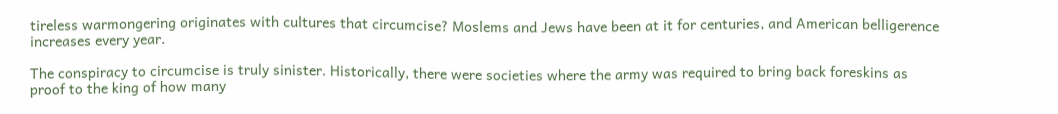tireless warmongering originates with cultures that circumcise? Moslems and Jews have been at it for centuries, and American belligerence increases every year.

The conspiracy to circumcise is truly sinister. Historically, there were societies where the army was required to bring back foreskins as proof to the king of how many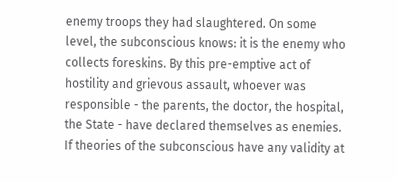enemy troops they had slaughtered. On some level, the subconscious knows: it is the enemy who collects foreskins. By this pre-emptive act of hostility and grievous assault, whoever was responsible - the parents, the doctor, the hospital, the State - have declared themselves as enemies. If theories of the subconscious have any validity at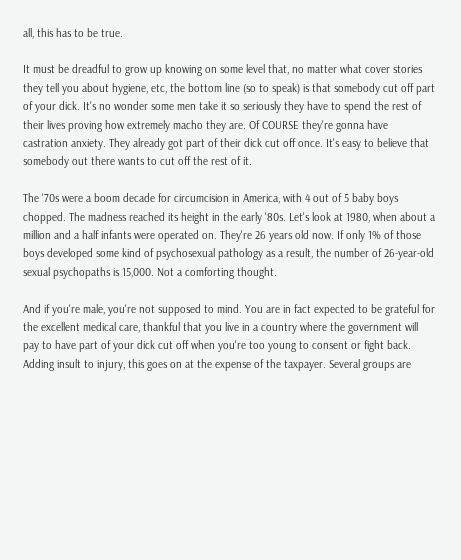all, this has to be true.

It must be dreadful to grow up knowing on some level that, no matter what cover stories they tell you about hygiene, etc, the bottom line (so to speak) is that somebody cut off part of your dick. It's no wonder some men take it so seriously they have to spend the rest of their lives proving how extremely macho they are. Of COURSE they're gonna have castration anxiety. They already got part of their dick cut off once. It's easy to believe that somebody out there wants to cut off the rest of it.

The '70s were a boom decade for circumcision in America, with 4 out of 5 baby boys chopped. The madness reached its height in the early '80s. Let's look at 1980, when about a million and a half infants were operated on. They're 26 years old now. If only 1% of those boys developed some kind of psychosexual pathology as a result, the number of 26-year-old sexual psychopaths is 15,000. Not a comforting thought.

And if you're male, you're not supposed to mind. You are in fact expected to be grateful for the excellent medical care, thankful that you live in a country where the government will pay to have part of your dick cut off when you're too young to consent or fight back. Adding insult to injury, this goes on at the expense of the taxpayer. Several groups are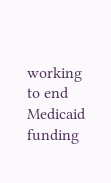working to end Medicaid funding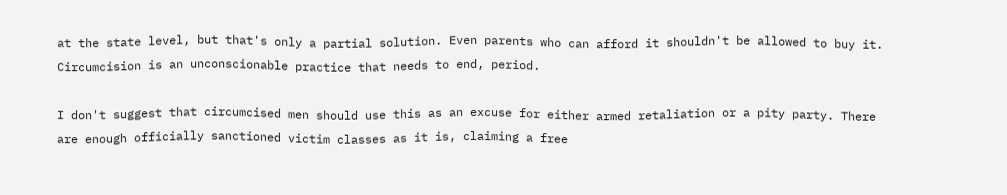at the state level, but that's only a partial solution. Even parents who can afford it shouldn't be allowed to buy it. Circumcision is an unconscionable practice that needs to end, period.

I don't suggest that circumcised men should use this as an excuse for either armed retaliation or a pity party. There are enough officially sanctioned victim classes as it is, claiming a free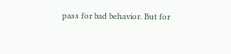pass for bad behavior. But for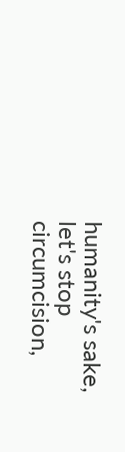humanity's sake, let's stop circumcision,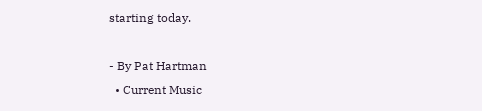starting today.

- By Pat Hartman
  • Current Music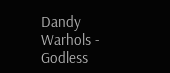Dandy Warhols - Godless